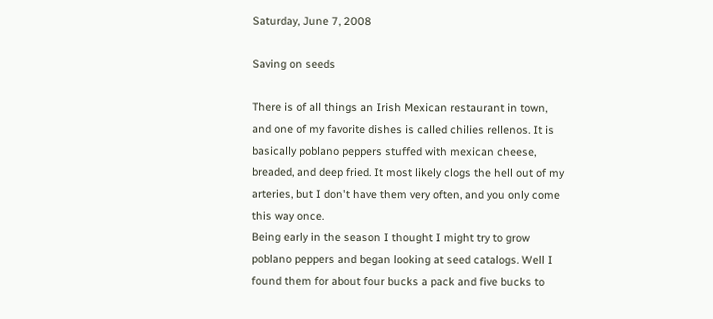Saturday, June 7, 2008

Saving on seeds

There is of all things an Irish Mexican restaurant in town, and one of my favorite dishes is called chilies rellenos. It is basically poblano peppers stuffed with mexican cheese, breaded, and deep fried. It most likely clogs the hell out of my arteries, but I don't have them very often, and you only come this way once.
Being early in the season I thought I might try to grow poblano peppers and began looking at seed catalogs. Well I found them for about four bucks a pack and five bucks to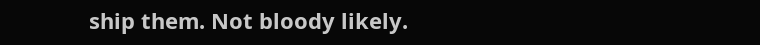ship them. Not bloody likely.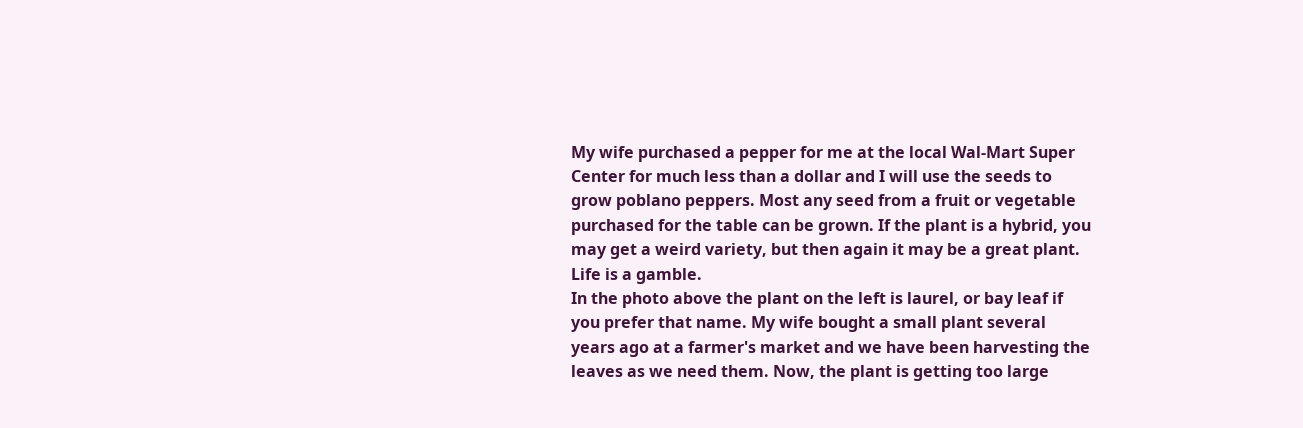My wife purchased a pepper for me at the local Wal-Mart Super Center for much less than a dollar and I will use the seeds to grow poblano peppers. Most any seed from a fruit or vegetable purchased for the table can be grown. If the plant is a hybrid, you may get a weird variety, but then again it may be a great plant. Life is a gamble.
In the photo above the plant on the left is laurel, or bay leaf if you prefer that name. My wife bought a small plant several years ago at a farmer's market and we have been harvesting the leaves as we need them. Now, the plant is getting too large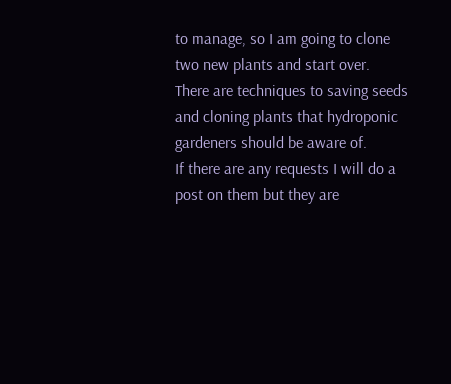to manage, so I am going to clone two new plants and start over.
There are techniques to saving seeds and cloning plants that hydroponic gardeners should be aware of.
If there are any requests I will do a post on them but they are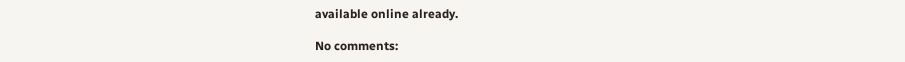available online already.

No comments: